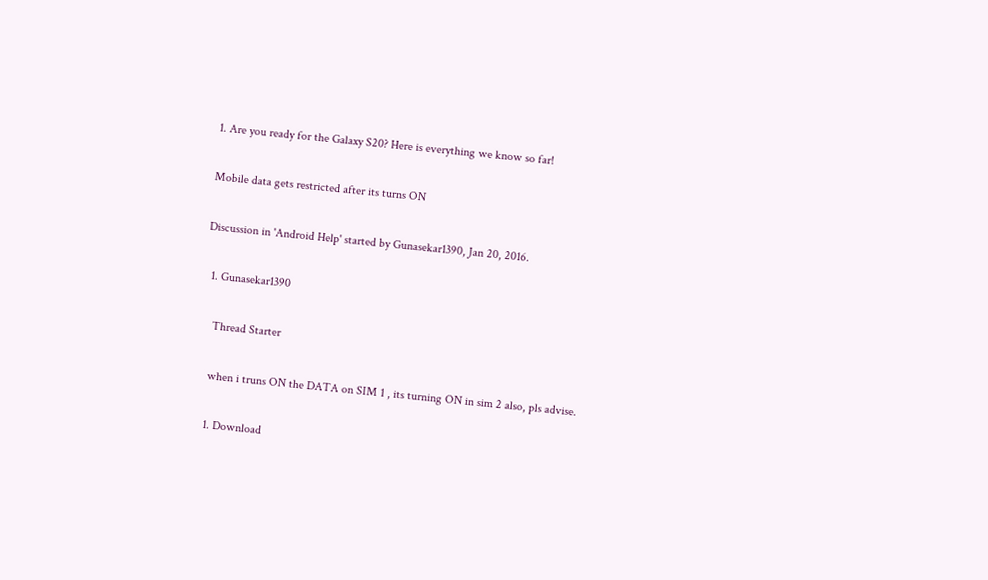1. Are you ready for the Galaxy S20? Here is everything we know so far!

Mobile data gets restricted after its turns ON

Discussion in 'Android Help' started by Gunasekar1390, Jan 20, 2016.

  1. Gunasekar1390

    Thread Starter

    when i truns ON the DATA on SIM 1 , its turning ON in sim 2 also, pls advise.

    1. Download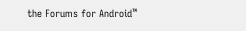the Forums for Android™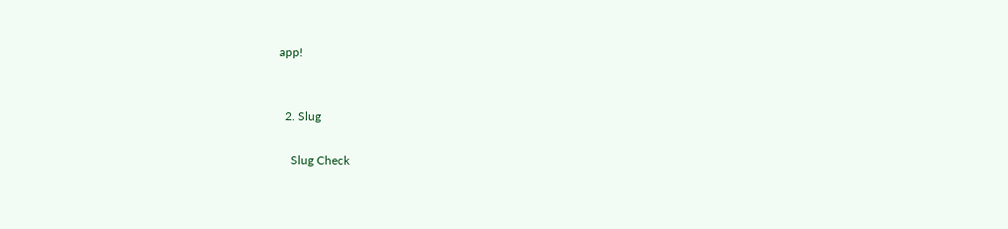app!


  2. Slug

    Slug Check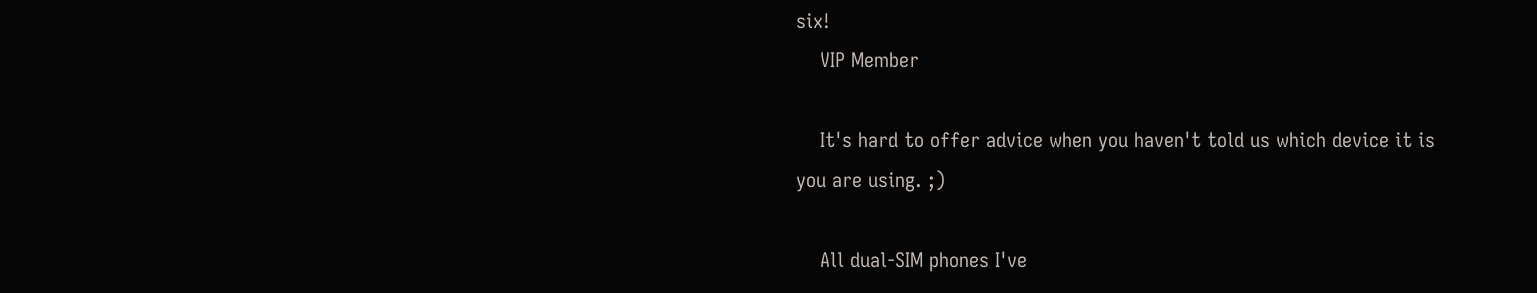six!
    VIP Member

    It's hard to offer advice when you haven't told us which device it is you are using. ;)

    All dual-SIM phones I've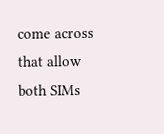come across that allow both SIMs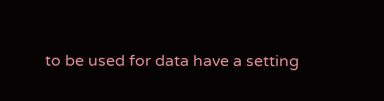to be used for data have a setting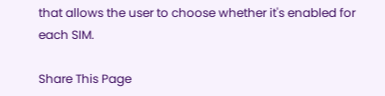that allows the user to choose whether it's enabled for each SIM.

Share This Page